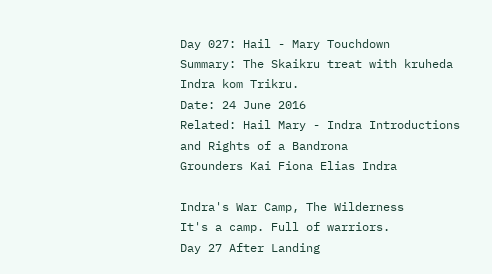Day 027: Hail - Mary Touchdown
Summary: The Skaikru treat with kruheda Indra kom Trikru.
Date: 24 June 2016
Related: Hail Mary - Indra Introductions and Rights of a Bandrona
Grounders Kai Fiona Elias Indra

Indra's War Camp, The Wilderness
It's a camp. Full of warriors.
Day 27 After Landing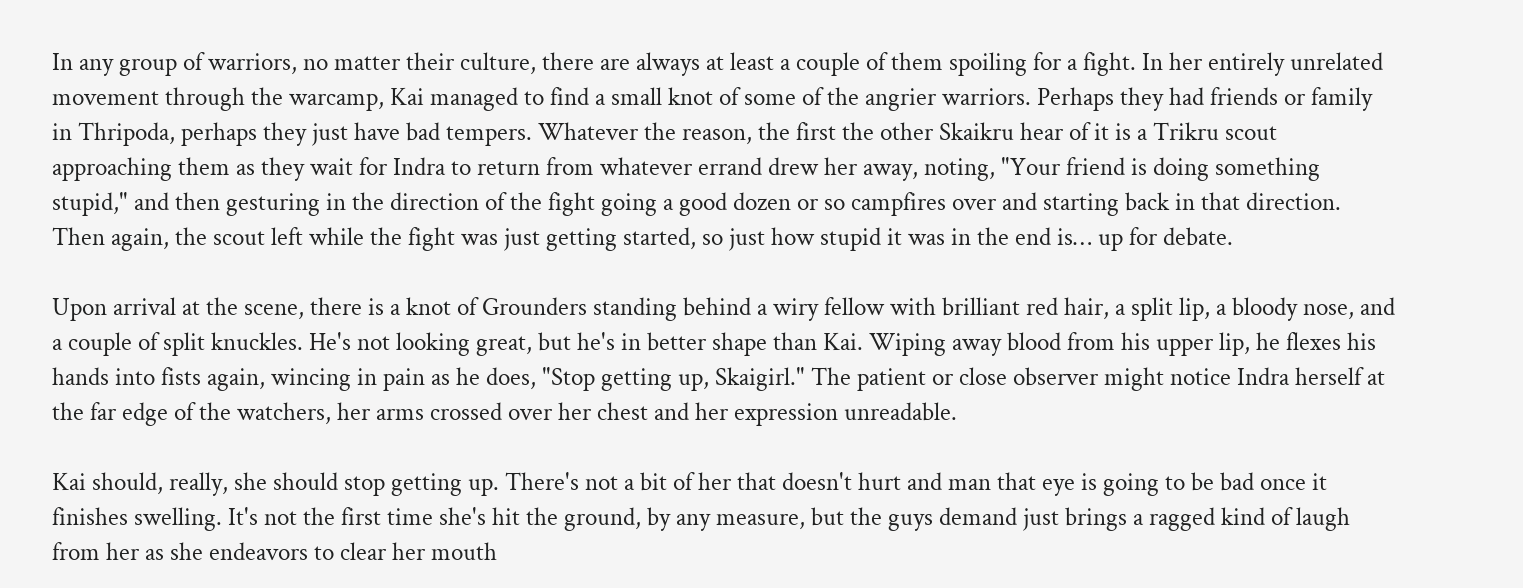In any group of warriors, no matter their culture, there are always at least a couple of them spoiling for a fight. In her entirely unrelated movement through the warcamp, Kai managed to find a small knot of some of the angrier warriors. Perhaps they had friends or family in Thripoda, perhaps they just have bad tempers. Whatever the reason, the first the other Skaikru hear of it is a Trikru scout approaching them as they wait for Indra to return from whatever errand drew her away, noting, "Your friend is doing something stupid," and then gesturing in the direction of the fight going a good dozen or so campfires over and starting back in that direction. Then again, the scout left while the fight was just getting started, so just how stupid it was in the end is… up for debate.

Upon arrival at the scene, there is a knot of Grounders standing behind a wiry fellow with brilliant red hair, a split lip, a bloody nose, and a couple of split knuckles. He's not looking great, but he's in better shape than Kai. Wiping away blood from his upper lip, he flexes his hands into fists again, wincing in pain as he does, "Stop getting up, Skaigirl." The patient or close observer might notice Indra herself at the far edge of the watchers, her arms crossed over her chest and her expression unreadable.

Kai should, really, she should stop getting up. There's not a bit of her that doesn't hurt and man that eye is going to be bad once it finishes swelling. It's not the first time she's hit the ground, by any measure, but the guys demand just brings a ragged kind of laugh from her as she endeavors to clear her mouth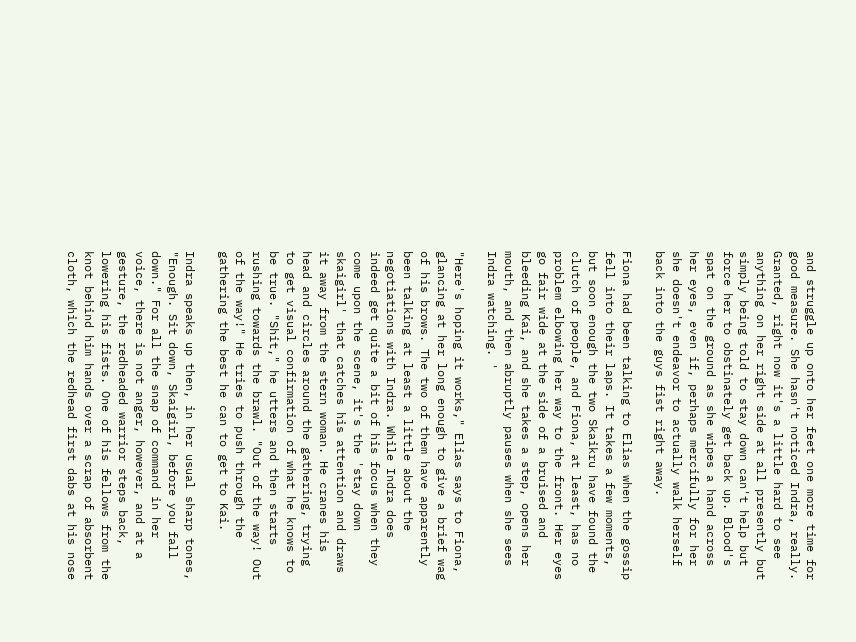and struggle up onto her feet one more time for good measure. She hasn't noticed Indra, really. Granted, right now it's a little hard to see anything on her right side at all presently but simply being told to stay down can't help but force her to obstinately get back up. Blood's spat on the ground as she wipes a hand across her eyes, even if, perhaps mercifully for her she doesn't endeavor to actually walk herself back into the guys fist right away.

Fiona had been talking to Elias when the gossip fell into their laps. It takes a few moments, but soon enough the two Skaikru have found the clutch of people, and Fiona, at least, has no problem elbowing her way to the front. Her eyes go fair wide at the side of a bruised and bleeding Kai, and she takes a step, opens her mouth, and then abruptly pauses when she sees Indra watching. '

"Here's hoping it works," Elias says to Fiona, glancing at her long enough to give a brief wag of his brows. The two of them have apparently been talking at least a little about the negotiations with Indra. While Indra does indeed get quite a bit of his focus when they come upon the scene, it's the 'stay down skaigirl' that catches his attention and draws it away from the stern woman. He cranes his head and circles around the gathering, trying to get visual confirmation of what he knows to be true. "Shit," he utters and then starts rushing towards the brawl. "Out of the way! Out of the way!" He tries to push through the gathering the best he can to get to Kai.

Indra speaks up then, in her usual sharp tones, "Enough. Sit down, Skaigirl, before you fall down." For all the snap of command in her voice, there is not anger, however, and at a gesture, the redheaded warrior steps back, lowering his fists. One of his fellows from the knot behind him hands over a scrap of absorbent cloth, which the redhead first dabs at his nose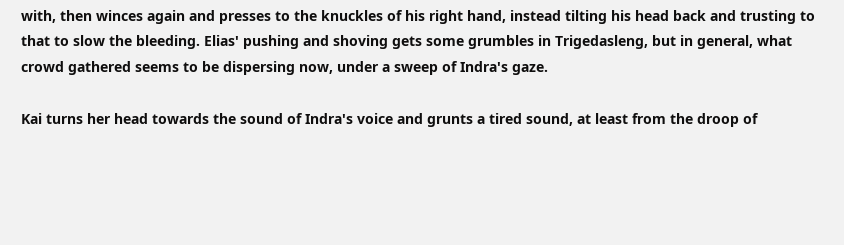with, then winces again and presses to the knuckles of his right hand, instead tilting his head back and trusting to that to slow the bleeding. Elias' pushing and shoving gets some grumbles in Trigedasleng, but in general, what crowd gathered seems to be dispersing now, under a sweep of Indra's gaze.

Kai turns her head towards the sound of Indra's voice and grunts a tired sound, at least from the droop of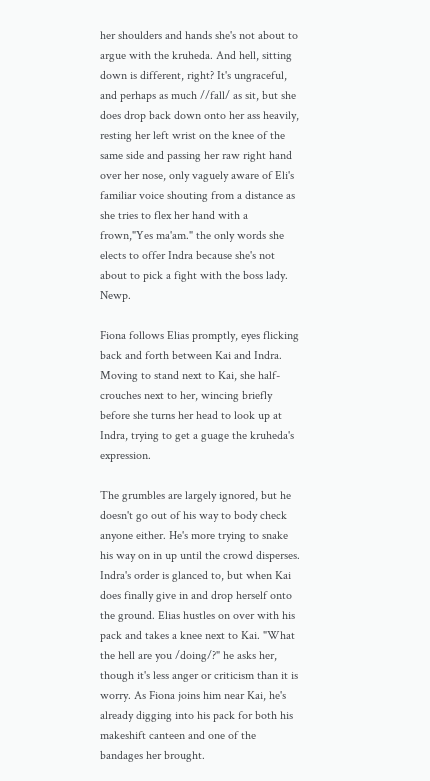her shoulders and hands she's not about to argue with the kruheda. And hell, sitting down is different, right? It's ungraceful, and perhaps as much //fall/ as sit, but she does drop back down onto her ass heavily, resting her left wrist on the knee of the same side and passing her raw right hand over her nose, only vaguely aware of Eli's familiar voice shouting from a distance as she tries to flex her hand with a frown,"Yes ma'am." the only words she elects to offer Indra because she's not about to pick a fight with the boss lady. Newp.

Fiona follows Elias promptly, eyes flicking back and forth between Kai and Indra. Moving to stand next to Kai, she half-crouches next to her, wincing briefly before she turns her head to look up at Indra, trying to get a guage the kruheda's expression.

The grumbles are largely ignored, but he doesn't go out of his way to body check anyone either. He's more trying to snake his way on in up until the crowd disperses. Indra's order is glanced to, but when Kai does finally give in and drop herself onto the ground. Elias hustles on over with his pack and takes a knee next to Kai. "What the hell are you /doing/?" he asks her, though it's less anger or criticism than it is worry. As Fiona joins him near Kai, he's already digging into his pack for both his makeshift canteen and one of the bandages her brought.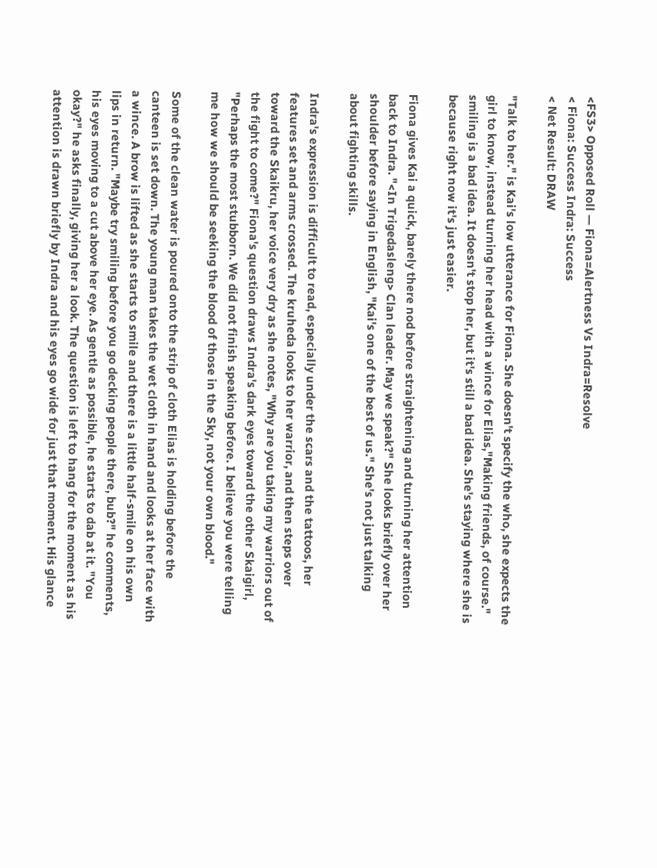<FS3> Opposed Roll — Fiona=Alertness Vs Indra=Resolve
< Fiona: Success Indra: Success
< Net Result: DRAW

"Talk to her." is Kai's low utterance for Fiona. She doesn't specify the who, she expects the girl to know, instead turning her head with a wince for Elias,"Making friends, of course." smiling is a bad idea. It doesn't stop her, but it's still a bad idea. She's staying where she is because right now it's just easier.

Fiona gives Kai a quick, barely there nod before straightening and turning her attention back to Indra. "<In Trigedasleng> Clan leader. May we speak?" She looks briefly over her shoulder before saying in English, "Kai's one of the best of us." She's not just talking about fighting skills.

Indra's expression is difficult to read, especially under the scars and the tattoos, her features set and arms crossed. The kruheda looks to her warrior, and then steps over toward the Skaikru, her voice very dry as she notes, "Why are you taking my warriors out of the fight to come?" Fiona's question draws Indra's dark eyes toward the other Skaigirl, "Perhaps the most stubborn. We did not finish speaking before. I believe you were telling me how we should be seeking the blood of those in the Sky, not your own blood."

Some of the clean water is poured onto the strip of cloth Elias is holding before the canteen is set down. The young man takes the wet cloth in hand and looks at her face with a wince. A brow is lifted as she starts to smile and there is a little half-smile on his own lips in return. "Maybe try smiling before you go decking people there, bub?" he comments, his eyes moving to a cut above her eye. As gentle as possible, he starts to dab at it. "You okay?" he asks finally, giving her a look. The question is left to hang for the moment as his attention is drawn briefly by Indra and his eyes go wide for just that moment. His glance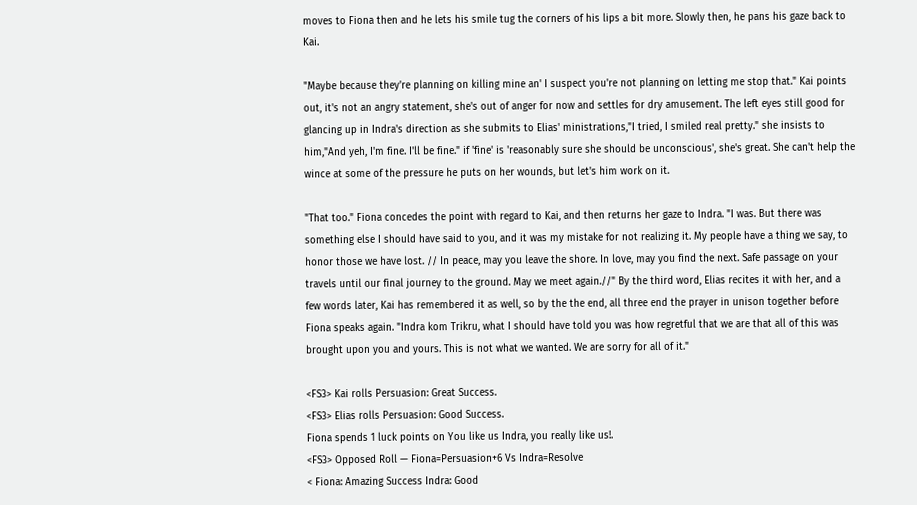moves to Fiona then and he lets his smile tug the corners of his lips a bit more. Slowly then, he pans his gaze back to Kai.

"Maybe because they're planning on killing mine an' I suspect you're not planning on letting me stop that." Kai points out, it's not an angry statement, she's out of anger for now and settles for dry amusement. The left eyes still good for glancing up in Indra's direction as she submits to Elias' ministrations,"I tried, I smiled real pretty." she insists to him,"And yeh, I'm fine. I'll be fine." if 'fine' is 'reasonably sure she should be unconscious', she's great. She can't help the wince at some of the pressure he puts on her wounds, but let's him work on it.

"That too." Fiona concedes the point with regard to Kai, and then returns her gaze to Indra. "I was. But there was something else I should have said to you, and it was my mistake for not realizing it. My people have a thing we say, to honor those we have lost. // In peace, may you leave the shore. In love, may you find the next. Safe passage on your travels until our final journey to the ground. May we meet again.//" By the third word, Elias recites it with her, and a few words later, Kai has remembered it as well, so by the the end, all three end the prayer in unison together before Fiona speaks again. "Indra kom Trikru, what I should have told you was how regretful that we are that all of this was brought upon you and yours. This is not what we wanted. We are sorry for all of it."

<FS3> Kai rolls Persuasion: Great Success.
<FS3> Elias rolls Persuasion: Good Success.
Fiona spends 1 luck points on You like us Indra, you really like us!.
<FS3> Opposed Roll — Fiona=Persuasion+6 Vs Indra=Resolve
< Fiona: Amazing Success Indra: Good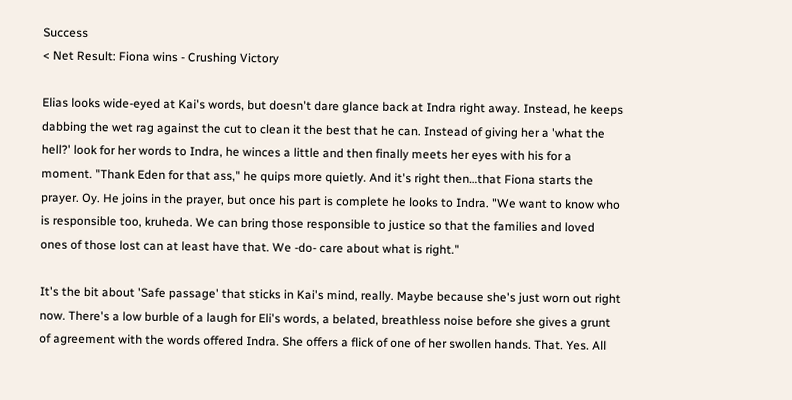Success
< Net Result: Fiona wins - Crushing Victory

Elias looks wide-eyed at Kai's words, but doesn't dare glance back at Indra right away. Instead, he keeps dabbing the wet rag against the cut to clean it the best that he can. Instead of giving her a 'what the hell?' look for her words to Indra, he winces a little and then finally meets her eyes with his for a moment. "Thank Eden for that ass," he quips more quietly. And it's right then…that Fiona starts the prayer. Oy. He joins in the prayer, but once his part is complete he looks to Indra. "We want to know who is responsible too, kruheda. We can bring those responsible to justice so that the families and loved ones of those lost can at least have that. We -do- care about what is right."

It's the bit about 'Safe passage' that sticks in Kai's mind, really. Maybe because she's just worn out right now. There's a low burble of a laugh for Eli's words, a belated, breathless noise before she gives a grunt of agreement with the words offered Indra. She offers a flick of one of her swollen hands. That. Yes. All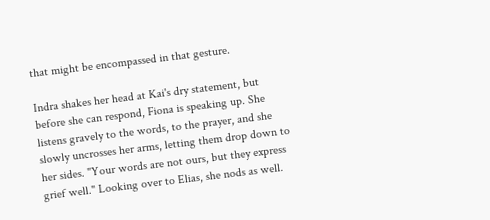that might be encompassed in that gesture.

Indra shakes her head at Kai's dry statement, but before she can respond, Fiona is speaking up. She listens gravely to the words, to the prayer, and she slowly uncrosses her arms, letting them drop down to her sides. "Your words are not ours, but they express grief well." Looking over to Elias, she nods as well.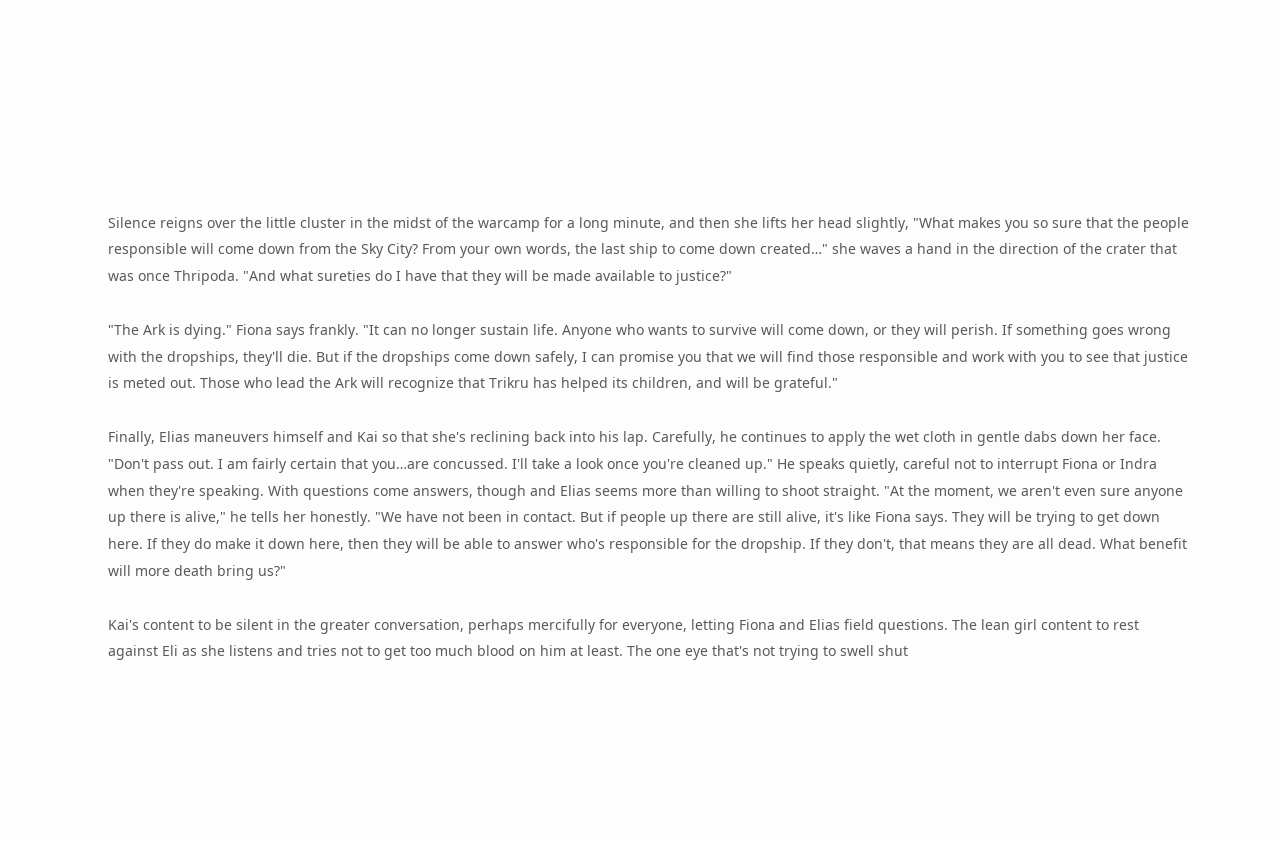Silence reigns over the little cluster in the midst of the warcamp for a long minute, and then she lifts her head slightly, "What makes you so sure that the people responsible will come down from the Sky City? From your own words, the last ship to come down created…" she waves a hand in the direction of the crater that was once Thripoda. "And what sureties do I have that they will be made available to justice?"

"The Ark is dying." Fiona says frankly. "It can no longer sustain life. Anyone who wants to survive will come down, or they will perish. If something goes wrong with the dropships, they'll die. But if the dropships come down safely, I can promise you that we will find those responsible and work with you to see that justice is meted out. Those who lead the Ark will recognize that Trikru has helped its children, and will be grateful."

Finally, Elias maneuvers himself and Kai so that she's reclining back into his lap. Carefully, he continues to apply the wet cloth in gentle dabs down her face. "Don't pass out. I am fairly certain that you…are concussed. I'll take a look once you're cleaned up." He speaks quietly, careful not to interrupt Fiona or Indra when they're speaking. With questions come answers, though and Elias seems more than willing to shoot straight. "At the moment, we aren't even sure anyone up there is alive," he tells her honestly. "We have not been in contact. But if people up there are still alive, it's like Fiona says. They will be trying to get down here. If they do make it down here, then they will be able to answer who's responsible for the dropship. If they don't, that means they are all dead. What benefit will more death bring us?"

Kai's content to be silent in the greater conversation, perhaps mercifully for everyone, letting Fiona and Elias field questions. The lean girl content to rest against Eli as she listens and tries not to get too much blood on him at least. The one eye that's not trying to swell shut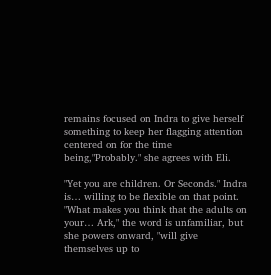remains focused on Indra to give herself something to keep her flagging attention centered on for the time being,"Probably." she agrees with Eli.

"Yet you are children. Or Seconds." Indra is… willing to be flexible on that point. "What makes you think that the adults on your… Ark," the word is unfamiliar, but she powers onward, "will give themselves up to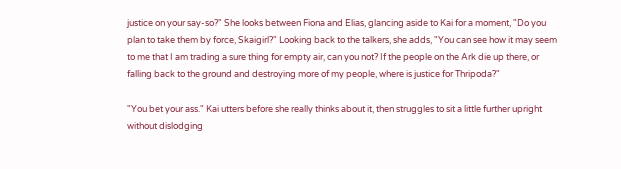justice on your say-so?" She looks between Fiona and Elias, glancing aside to Kai for a moment, "Do you plan to take them by force, Skaigirl?" Looking back to the talkers, she adds, "You can see how it may seem to me that I am trading a sure thing for empty air, can you not? If the people on the Ark die up there, or falling back to the ground and destroying more of my people, where is justice for Thripoda?"

"You bet your ass." Kai utters before she really thinks about it, then struggles to sit a little further upright without dislodging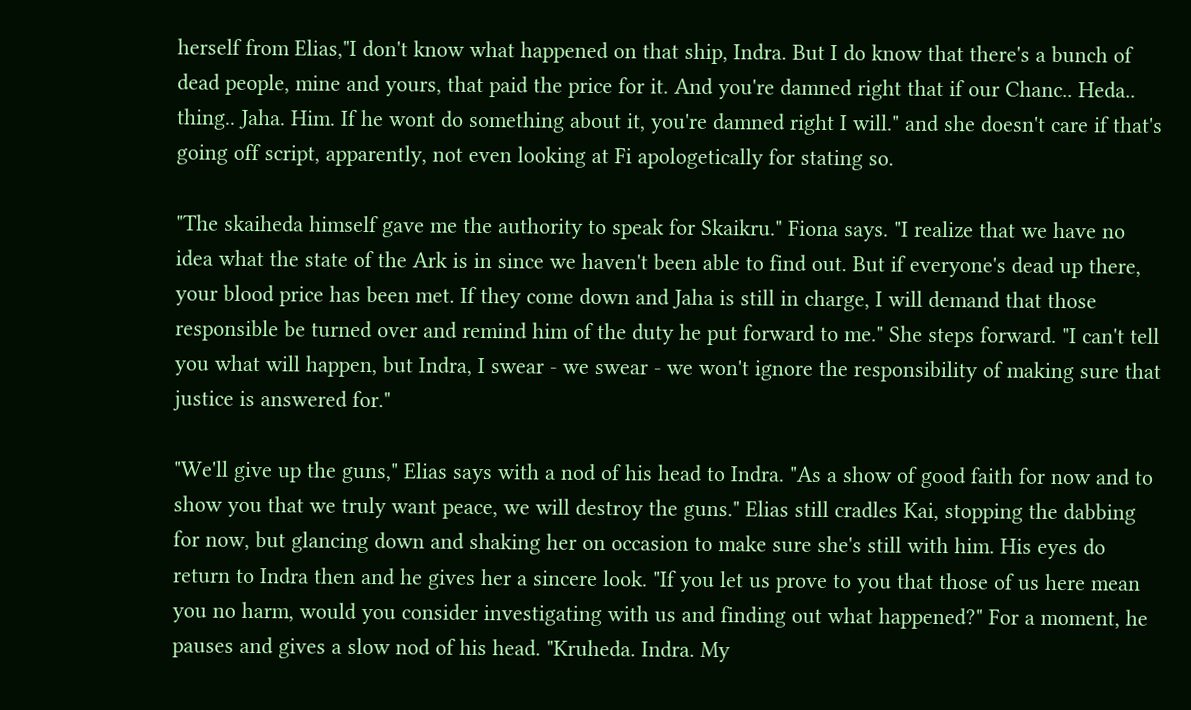herself from Elias,"I don't know what happened on that ship, Indra. But I do know that there's a bunch of dead people, mine and yours, that paid the price for it. And you're damned right that if our Chanc.. Heda.. thing.. Jaha. Him. If he wont do something about it, you're damned right I will." and she doesn't care if that's going off script, apparently, not even looking at Fi apologetically for stating so.

"The skaiheda himself gave me the authority to speak for Skaikru." Fiona says. "I realize that we have no idea what the state of the Ark is in since we haven't been able to find out. But if everyone's dead up there, your blood price has been met. If they come down and Jaha is still in charge, I will demand that those responsible be turned over and remind him of the duty he put forward to me." She steps forward. "I can't tell you what will happen, but Indra, I swear - we swear - we won't ignore the responsibility of making sure that justice is answered for."

"We'll give up the guns," Elias says with a nod of his head to Indra. "As a show of good faith for now and to show you that we truly want peace, we will destroy the guns." Elias still cradles Kai, stopping the dabbing for now, but glancing down and shaking her on occasion to make sure she's still with him. His eyes do return to Indra then and he gives her a sincere look. "If you let us prove to you that those of us here mean you no harm, would you consider investigating with us and finding out what happened?" For a moment, he pauses and gives a slow nod of his head. "Kruheda. Indra. My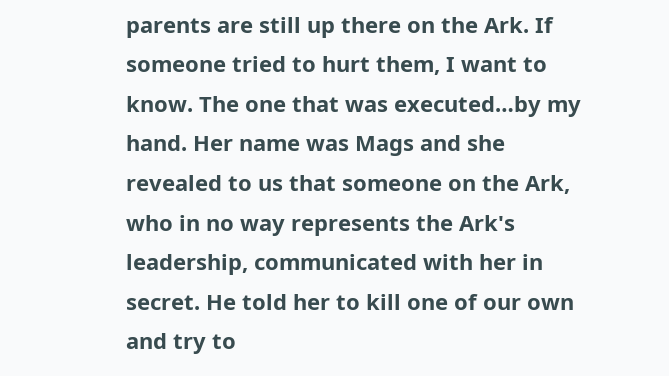parents are still up there on the Ark. If someone tried to hurt them, I want to know. The one that was executed…by my hand. Her name was Mags and she revealed to us that someone on the Ark, who in no way represents the Ark's leadership, communicated with her in secret. He told her to kill one of our own and try to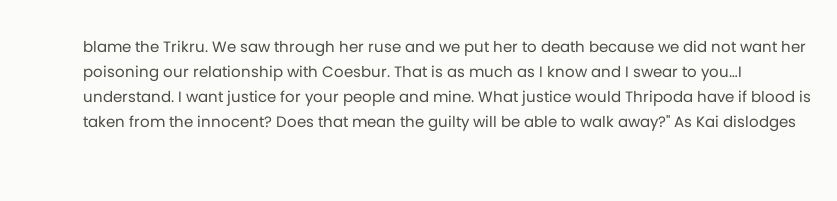blame the Trikru. We saw through her ruse and we put her to death because we did not want her poisoning our relationship with Coesbur. That is as much as I know and I swear to you…I understand. I want justice for your people and mine. What justice would Thripoda have if blood is taken from the innocent? Does that mean the guilty will be able to walk away?" As Kai dislodges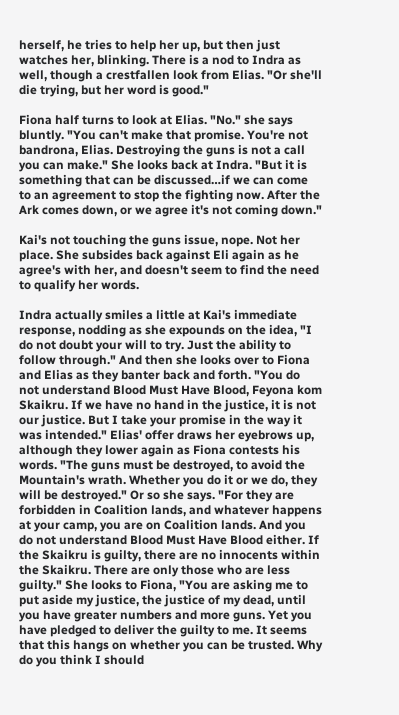herself, he tries to help her up, but then just watches her, blinking. There is a nod to Indra as well, though a crestfallen look from Elias. "Or she'll die trying, but her word is good."

Fiona half turns to look at Elias. "No." she says bluntly. "You can't make that promise. You're not bandrona, Elias. Destroying the guns is not a call you can make." She looks back at Indra. "But it is something that can be discussed…if we can come to an agreement to stop the fighting now. After the Ark comes down, or we agree it's not coming down."

Kai's not touching the guns issue, nope. Not her place. She subsides back against Eli again as he agree's with her, and doesn't seem to find the need to qualify her words.

Indra actually smiles a little at Kai's immediate response, nodding as she expounds on the idea, "I do not doubt your will to try. Just the ability to follow through." And then she looks over to Fiona and Elias as they banter back and forth. "You do not understand Blood Must Have Blood, Feyona kom Skaikru. If we have no hand in the justice, it is not our justice. But I take your promise in the way it was intended." Elias' offer draws her eyebrows up, although they lower again as Fiona contests his words. "The guns must be destroyed, to avoid the Mountain's wrath. Whether you do it or we do, they will be destroyed." Or so she says. "For they are forbidden in Coalition lands, and whatever happens at your camp, you are on Coalition lands. And you do not understand Blood Must Have Blood either. If the Skaikru is guilty, there are no innocents within the Skaikru. There are only those who are less guilty." She looks to Fiona, "You are asking me to put aside my justice, the justice of my dead, until you have greater numbers and more guns. Yet you have pledged to deliver the guilty to me. It seems that this hangs on whether you can be trusted. Why do you think I should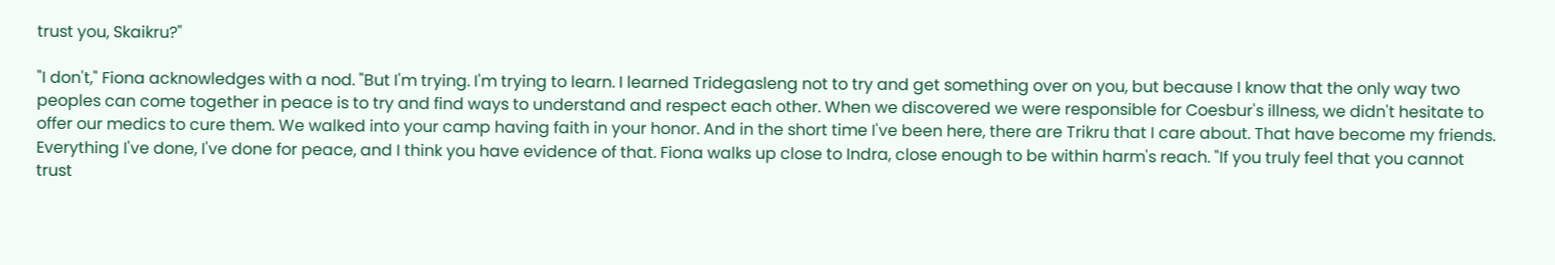trust you, Skaikru?"

"I don't," Fiona acknowledges with a nod. "But I'm trying. I'm trying to learn. I learned Tridegasleng not to try and get something over on you, but because I know that the only way two peoples can come together in peace is to try and find ways to understand and respect each other. When we discovered we were responsible for Coesbur's illness, we didn't hesitate to offer our medics to cure them. We walked into your camp having faith in your honor. And in the short time I've been here, there are Trikru that I care about. That have become my friends. Everything I've done, I've done for peace, and I think you have evidence of that. Fiona walks up close to Indra, close enough to be within harm's reach. "If you truly feel that you cannot trust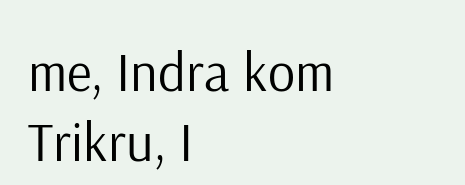me, Indra kom Trikru, I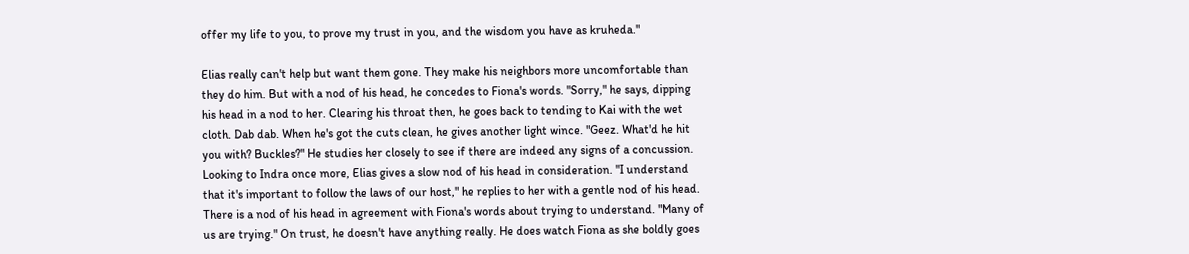offer my life to you, to prove my trust in you, and the wisdom you have as kruheda."

Elias really can't help but want them gone. They make his neighbors more uncomfortable than they do him. But with a nod of his head, he concedes to Fiona's words. "Sorry," he says, dipping his head in a nod to her. Clearing his throat then, he goes back to tending to Kai with the wet cloth. Dab dab. When he's got the cuts clean, he gives another light wince. "Geez. What'd he hit you with? Buckles?" He studies her closely to see if there are indeed any signs of a concussion. Looking to Indra once more, Elias gives a slow nod of his head in consideration. "I understand that it's important to follow the laws of our host," he replies to her with a gentle nod of his head. There is a nod of his head in agreement with Fiona's words about trying to understand. "Many of us are trying." On trust, he doesn't have anything really. He does watch Fiona as she boldly goes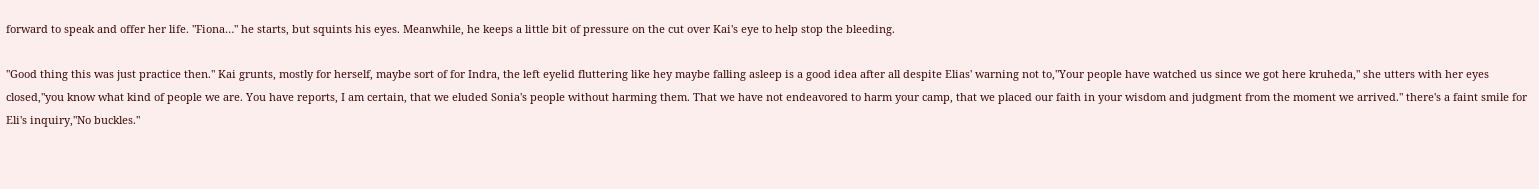forward to speak and offer her life. "Fiona…" he starts, but squints his eyes. Meanwhile, he keeps a little bit of pressure on the cut over Kai's eye to help stop the bleeding.

"Good thing this was just practice then." Kai grunts, mostly for herself, maybe sort of for Indra, the left eyelid fluttering like hey maybe falling asleep is a good idea after all despite Elias' warning not to,"Your people have watched us since we got here kruheda," she utters with her eyes closed,"you know what kind of people we are. You have reports, I am certain, that we eluded Sonia's people without harming them. That we have not endeavored to harm your camp, that we placed our faith in your wisdom and judgment from the moment we arrived." there's a faint smile for Eli's inquiry,"No buckles."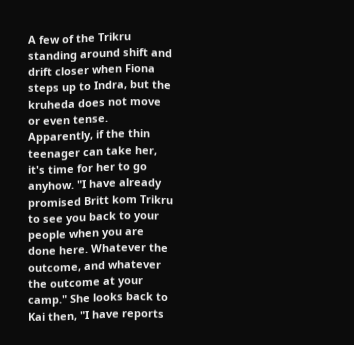A few of the Trikru standing around shift and drift closer when Fiona steps up to Indra, but the kruheda does not move or even tense. Apparently, if the thin teenager can take her, it's time for her to go anyhow. "I have already promised Britt kom Trikru to see you back to your people when you are done here. Whatever the outcome, and whatever the outcome at your camp." She looks back to Kai then, "I have reports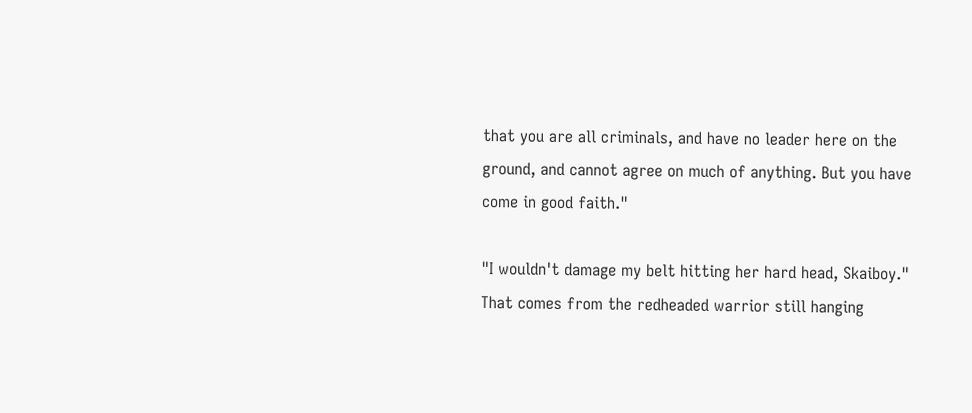that you are all criminals, and have no leader here on the ground, and cannot agree on much of anything. But you have come in good faith."

"I wouldn't damage my belt hitting her hard head, Skaiboy." That comes from the redheaded warrior still hanging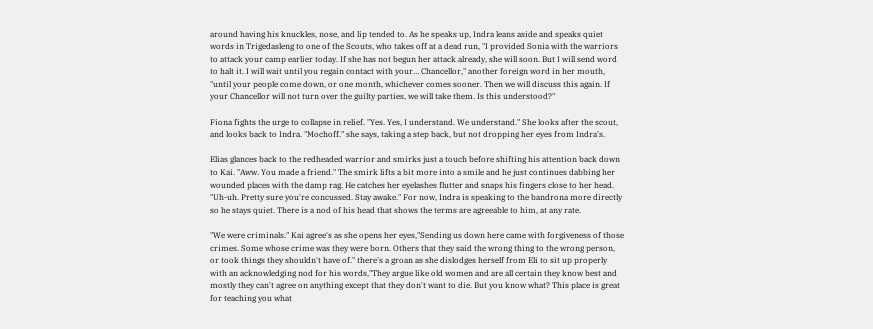around having his knuckles, nose, and lip tended to. As he speaks up, Indra leans aside and speaks quiet words in Trigedasleng to one of the Scouts, who takes off at a dead run, "I provided Sonia with the warriors to attack your camp earlier today. If she has not begun her attack already, she will soon. But I will send word to halt it. I will wait until you regain contact with your… Chancellor," another foreign word in her mouth, "until your people come down, or one month, whichever comes sooner. Then we will discuss this again. If your Chancellor will not turn over the guilty parties, we will take them. Is this understood?"

Fiona fights the urge to collapse in relief. "Yes. Yes, I understand. We understand." She looks after the scout, and looks back to Indra. "Mochoff." she says, taking a step back, but not dropping her eyes from Indra's.

Elias glances back to the redheaded warrior and smirks just a touch before shifting his attention back down to Kai. "Aww. You made a friend." The smirk lifts a bit more into a smile and he just continues dabbing her wounded places with the damp rag. He catches her eyelashes flutter and snaps his fingers close to her head. "Uh-uh. Pretty sure you're concussed. Stay awake." For now, Indra is speaking to the bandrona more directly so he stays quiet. There is a nod of his head that shows the terms are agreeable to him, at any rate.

"We were criminals." Kai agree's as she opens her eyes,"Sending us down here came with forgiveness of those crimes. Some whose crime was they were born. Others that they said the wrong thing to the wrong person, or took things they shouldn't have of." there's a groan as she dislodges herself from Eli to sit up properly with an acknowledging nod for his words,"They argue like old women and are all certain they know best and mostly they can't agree on anything except that they don't want to die. But you know what? This place is great for teaching you what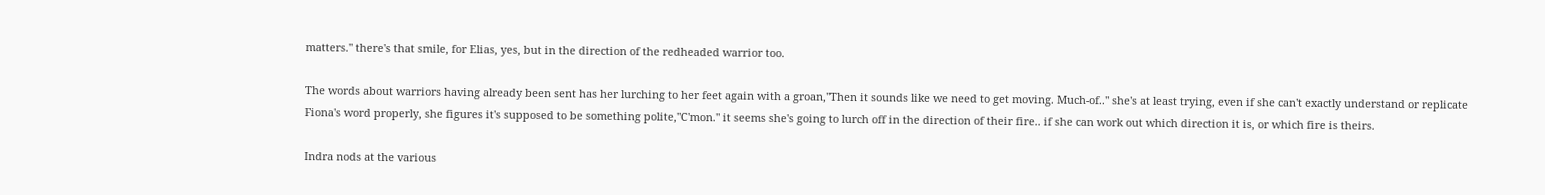matters." there's that smile, for Elias, yes, but in the direction of the redheaded warrior too.

The words about warriors having already been sent has her lurching to her feet again with a groan,"Then it sounds like we need to get moving. Much-of.." she's at least trying, even if she can't exactly understand or replicate Fiona's word properly, she figures it's supposed to be something polite,"C'mon." it seems she's going to lurch off in the direction of their fire.. if she can work out which direction it is, or which fire is theirs.

Indra nods at the various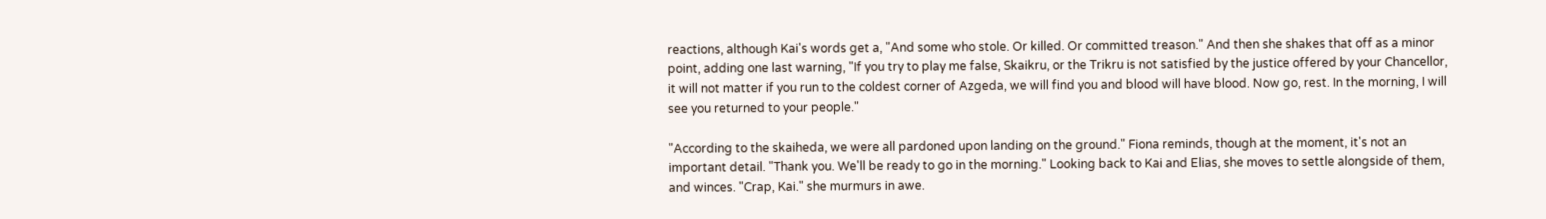reactions, although Kai's words get a, "And some who stole. Or killed. Or committed treason." And then she shakes that off as a minor point, adding one last warning, "If you try to play me false, Skaikru, or the Trikru is not satisfied by the justice offered by your Chancellor, it will not matter if you run to the coldest corner of Azgeda, we will find you and blood will have blood. Now go, rest. In the morning, I will see you returned to your people."

"According to the skaiheda, we were all pardoned upon landing on the ground." Fiona reminds, though at the moment, it's not an important detail. "Thank you. We'll be ready to go in the morning." Looking back to Kai and Elias, she moves to settle alongside of them, and winces. "Crap, Kai." she murmurs in awe.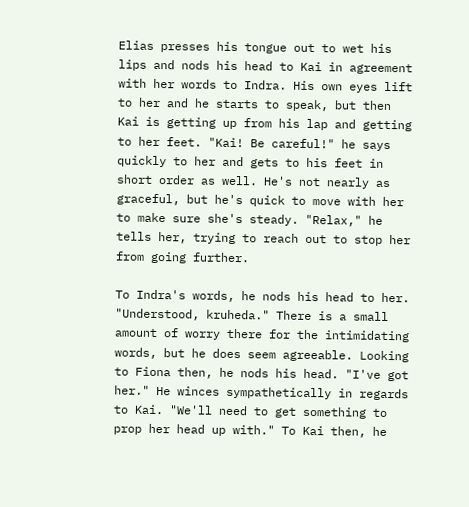Elias presses his tongue out to wet his lips and nods his head to Kai in agreement with her words to Indra. His own eyes lift to her and he starts to speak, but then Kai is getting up from his lap and getting to her feet. "Kai! Be careful!" he says quickly to her and gets to his feet in short order as well. He's not nearly as graceful, but he's quick to move with her to make sure she's steady. "Relax," he tells her, trying to reach out to stop her from going further.

To Indra's words, he nods his head to her. "Understood, kruheda." There is a small amount of worry there for the intimidating words, but he does seem agreeable. Looking to Fiona then, he nods his head. "I've got her." He winces sympathetically in regards to Kai. "We'll need to get something to prop her head up with." To Kai then, he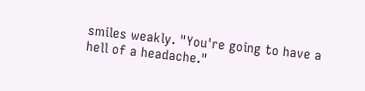smiles weakly. "You're going to have a hell of a headache."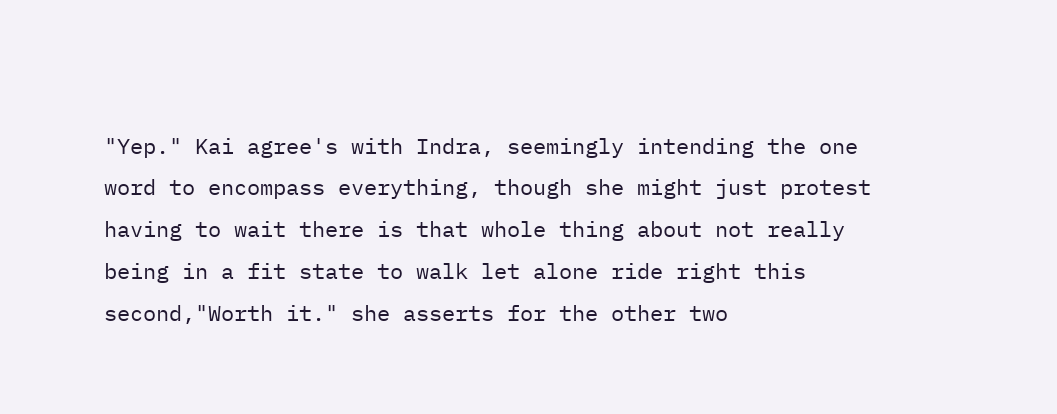"Yep." Kai agree's with Indra, seemingly intending the one word to encompass everything, though she might just protest having to wait there is that whole thing about not really being in a fit state to walk let alone ride right this second,"Worth it." she asserts for the other two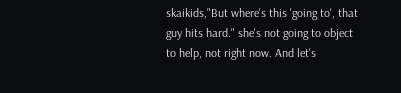skaikids,"But where's this 'going to', that guy hits hard." she's not going to object to help, not right now. And let's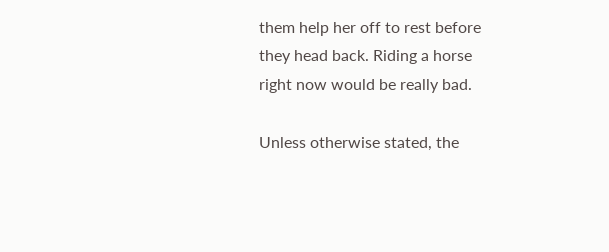them help her off to rest before they head back. Riding a horse right now would be really bad.

Unless otherwise stated, the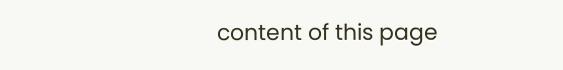content of this page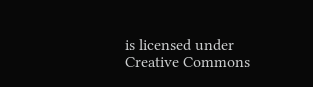is licensed under Creative Commons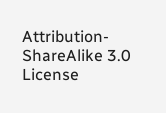Attribution-ShareAlike 3.0 License